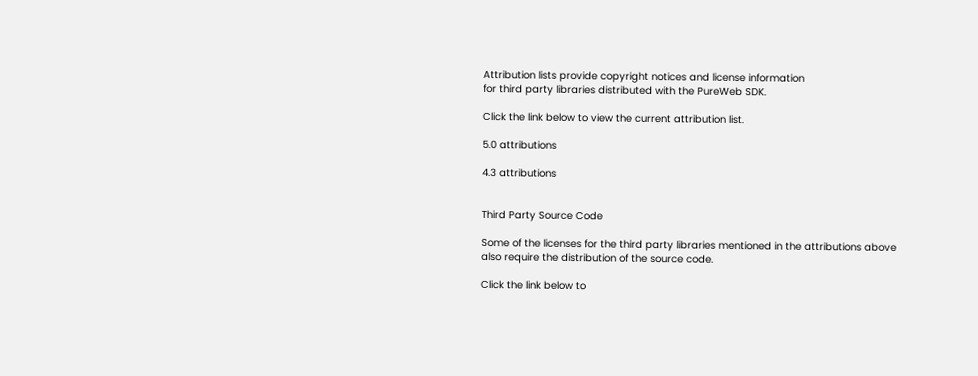Attribution lists provide copyright notices and license information
for third party libraries distributed with the PureWeb SDK.

Click the link below to view the current attribution list.

5.0 attributions

4.3 attributions


Third Party Source Code

Some of the licenses for the third party libraries mentioned in the attributions above
also require the distribution of the source code.

Click the link below to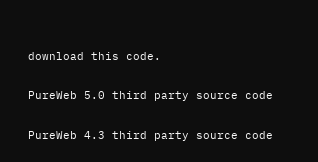download this code.

PureWeb 5.0 third party source code

PureWeb 4.3 third party source code